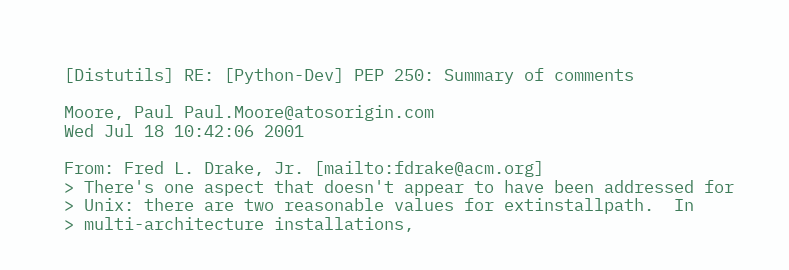[Distutils] RE: [Python-Dev] PEP 250: Summary of comments

Moore, Paul Paul.Moore@atosorigin.com
Wed Jul 18 10:42:06 2001

From: Fred L. Drake, Jr. [mailto:fdrake@acm.org]
> There's one aspect that doesn't appear to have been addressed for
> Unix: there are two reasonable values for extinstallpath.  In
> multi-architecture installations,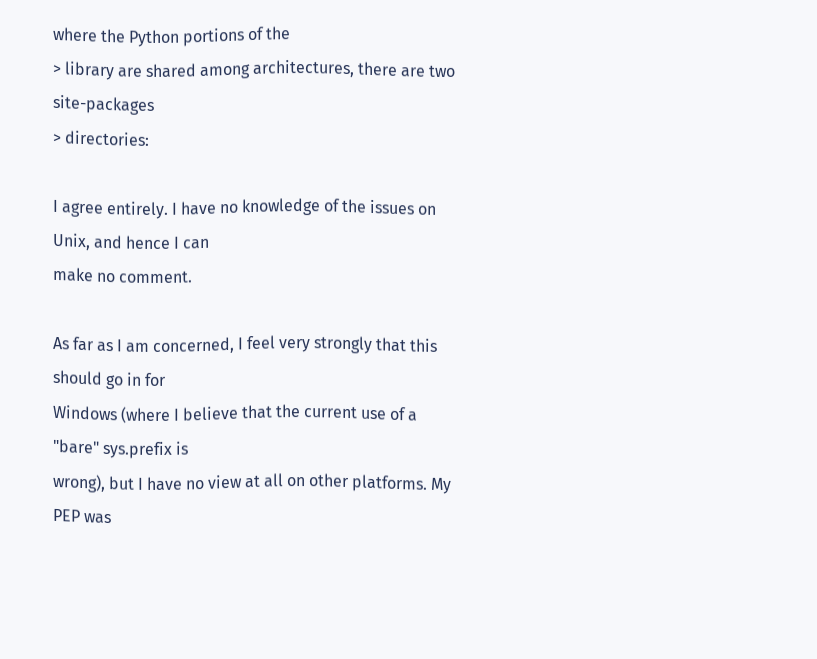where the Python portions of the
> library are shared among architectures, there are two site-packages
> directories:

I agree entirely. I have no knowledge of the issues on Unix, and hence I can
make no comment.

As far as I am concerned, I feel very strongly that this should go in for
Windows (where I believe that the current use of a "bare" sys.prefix is
wrong), but I have no view at all on other platforms. My PEP was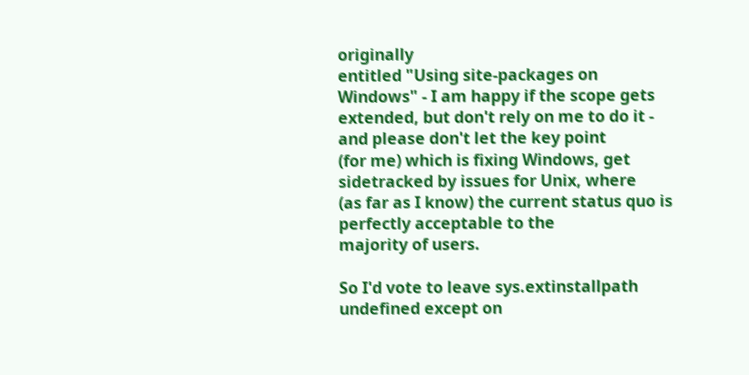originally
entitled "Using site-packages on Windows" - I am happy if the scope gets
extended, but don't rely on me to do it - and please don't let the key point
(for me) which is fixing Windows, get sidetracked by issues for Unix, where
(as far as I know) the current status quo is perfectly acceptable to the
majority of users.

So I'd vote to leave sys.extinstallpath undefined except on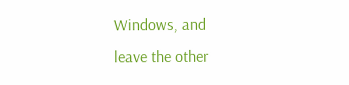Windows, and
leave the other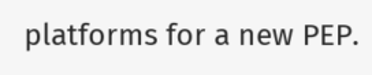platforms for a new PEP.